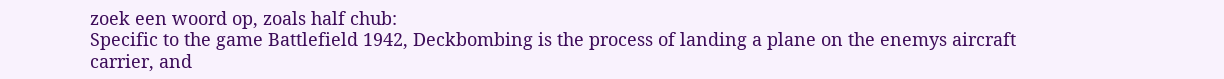zoek een woord op, zoals half chub:
Specific to the game Battlefield 1942, Deckbombing is the process of landing a plane on the enemys aircraft carrier, and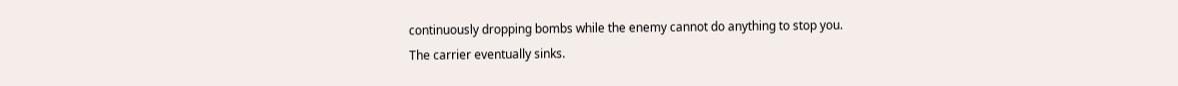continuously dropping bombs while the enemy cannot do anything to stop you.
The carrier eventually sinks.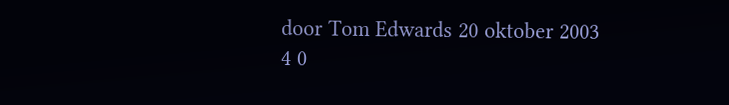door Tom Edwards 20 oktober 2003
4 0